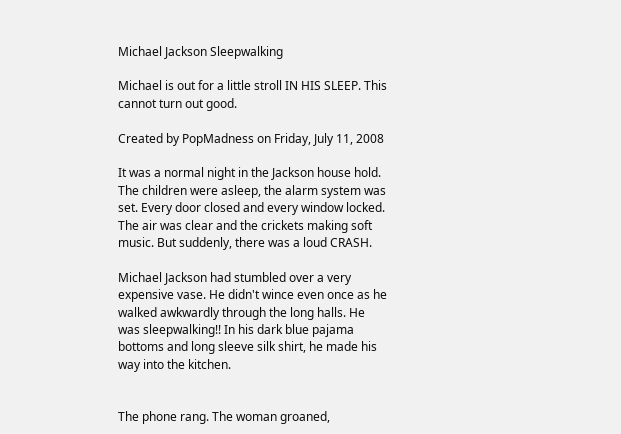Michael Jackson Sleepwalking

Michael is out for a little stroll IN HIS SLEEP. This cannot turn out good.

Created by PopMadness on Friday, July 11, 2008

It was a normal night in the Jackson house hold. The children were asleep, the alarm system was set. Every door closed and every window locked. The air was clear and the crickets making soft music. But suddenly, there was a loud CRASH.

Michael Jackson had stumbled over a very expensive vase. He didn't wince even once as he walked awkwardly through the long halls. He was sleepwalking!! In his dark blue pajama bottoms and long sleeve silk shirt, he made his way into the kitchen.


The phone rang. The woman groaned,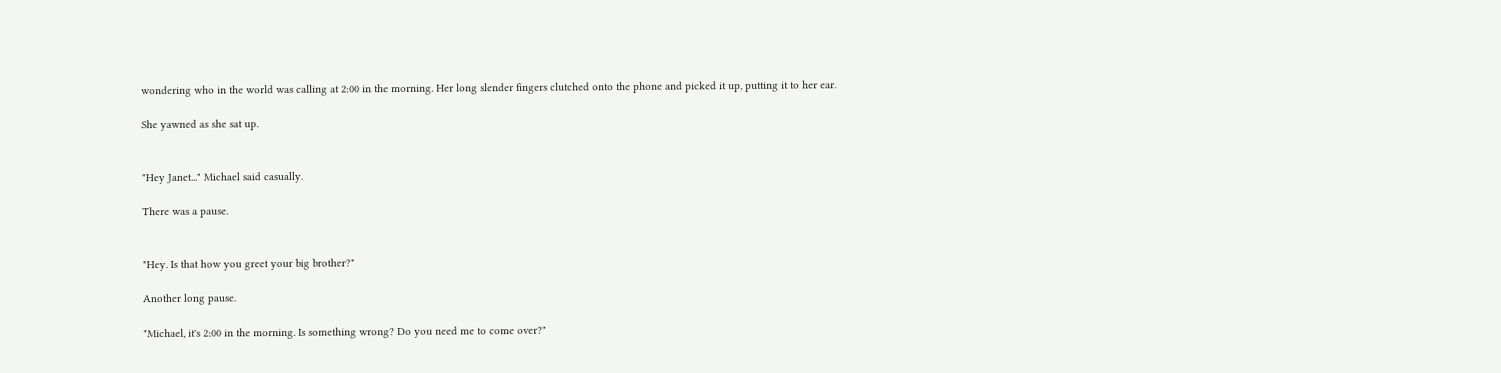wondering who in the world was calling at 2:00 in the morning. Her long slender fingers clutched onto the phone and picked it up, putting it to her ear.

She yawned as she sat up.


"Hey Janet..." Michael said casually.

There was a pause.


"Hey. Is that how you greet your big brother?"

Another long pause.

"Michael, it's 2:00 in the morning. Is something wrong? Do you need me to come over?"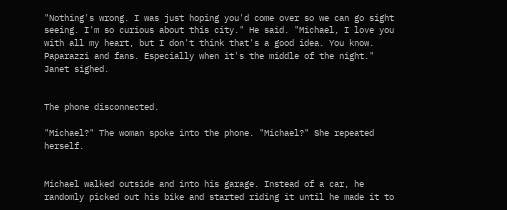"Nothing's wrong. I was just hoping you'd come over so we can go sight seeing. I'm so curious about this city." He said. "Michael, I love you with all my heart, but I don't think that's a good idea. You know. Paparazzi and fans. Especially when it's the middle of the night." Janet sighed.


The phone disconnected.

"Michael?" The woman spoke into the phone. "Michael?" She repeated herself.


Michael walked outside and into his garage. Instead of a car, he randomly picked out his bike and started riding it until he made it to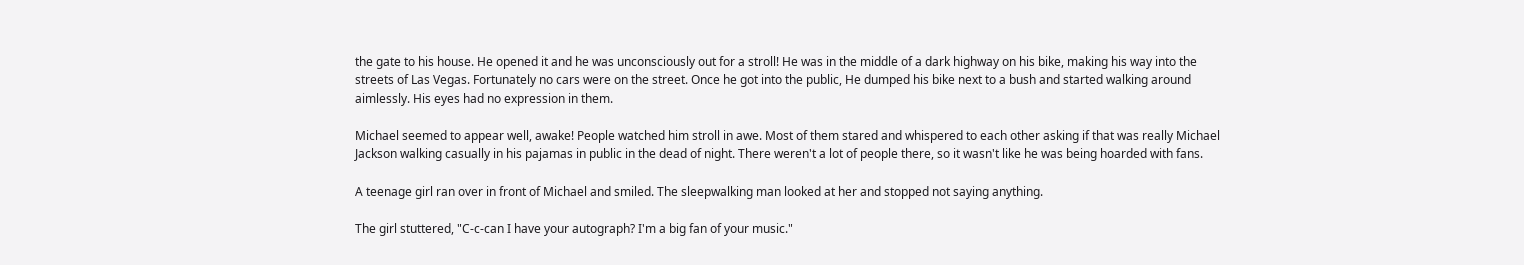the gate to his house. He opened it and he was unconsciously out for a stroll! He was in the middle of a dark highway on his bike, making his way into the streets of Las Vegas. Fortunately no cars were on the street. Once he got into the public, He dumped his bike next to a bush and started walking around aimlessly. His eyes had no expression in them.

Michael seemed to appear well, awake! People watched him stroll in awe. Most of them stared and whispered to each other asking if that was really Michael Jackson walking casually in his pajamas in public in the dead of night. There weren't a lot of people there, so it wasn't like he was being hoarded with fans.

A teenage girl ran over in front of Michael and smiled. The sleepwalking man looked at her and stopped not saying anything.

The girl stuttered, "C-c-can I have your autograph? I'm a big fan of your music."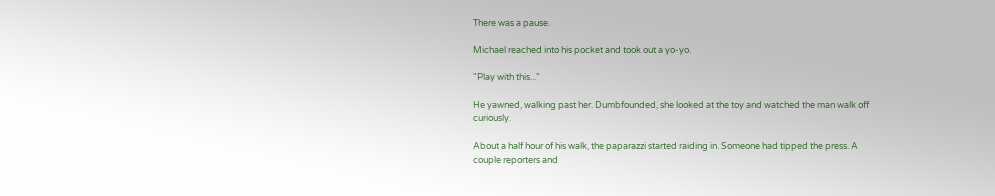There was a pause.

Michael reached into his pocket and took out a yo-yo.

"Play with this..."

He yawned, walking past her. Dumbfounded, she looked at the toy and watched the man walk off curiously.

About a half hour of his walk, the paparazzi started raiding in. Someone had tipped the press. A couple reporters and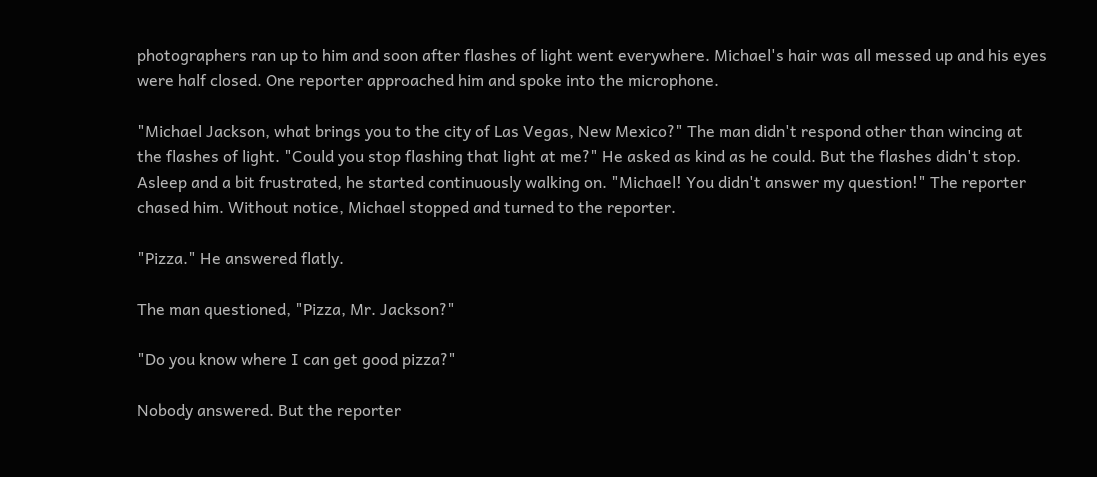photographers ran up to him and soon after flashes of light went everywhere. Michael's hair was all messed up and his eyes were half closed. One reporter approached him and spoke into the microphone.

"Michael Jackson, what brings you to the city of Las Vegas, New Mexico?" The man didn't respond other than wincing at the flashes of light. "Could you stop flashing that light at me?" He asked as kind as he could. But the flashes didn't stop. Asleep and a bit frustrated, he started continuously walking on. "Michael! You didn't answer my question!" The reporter chased him. Without notice, Michael stopped and turned to the reporter.

"Pizza." He answered flatly.

The man questioned, "Pizza, Mr. Jackson?"

"Do you know where I can get good pizza?"

Nobody answered. But the reporter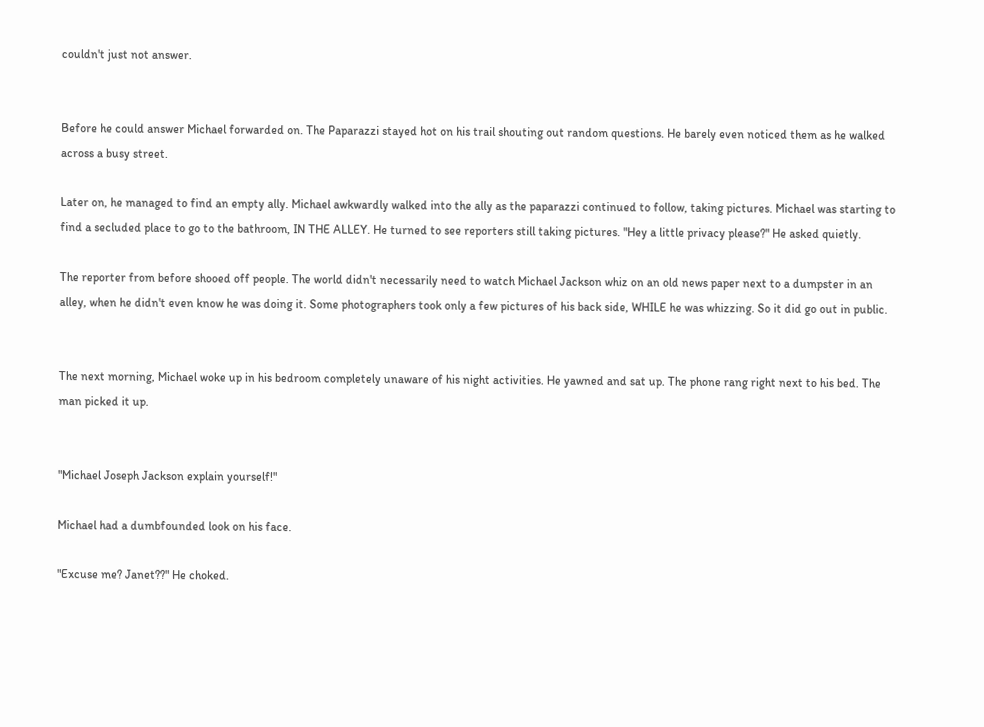couldn't just not answer.


Before he could answer Michael forwarded on. The Paparazzi stayed hot on his trail shouting out random questions. He barely even noticed them as he walked across a busy street.

Later on, he managed to find an empty ally. Michael awkwardly walked into the ally as the paparazzi continued to follow, taking pictures. Michael was starting to find a secluded place to go to the bathroom, IN THE ALLEY. He turned to see reporters still taking pictures. "Hey a little privacy please?" He asked quietly.

The reporter from before shooed off people. The world didn't necessarily need to watch Michael Jackson whiz on an old news paper next to a dumpster in an alley, when he didn't even know he was doing it. Some photographers took only a few pictures of his back side, WHILE he was whizzing. So it did go out in public.


The next morning, Michael woke up in his bedroom completely unaware of his night activities. He yawned and sat up. The phone rang right next to his bed. The man picked it up.


"Michael Joseph Jackson explain yourself!"

Michael had a dumbfounded look on his face.

"Excuse me? Janet??" He choked.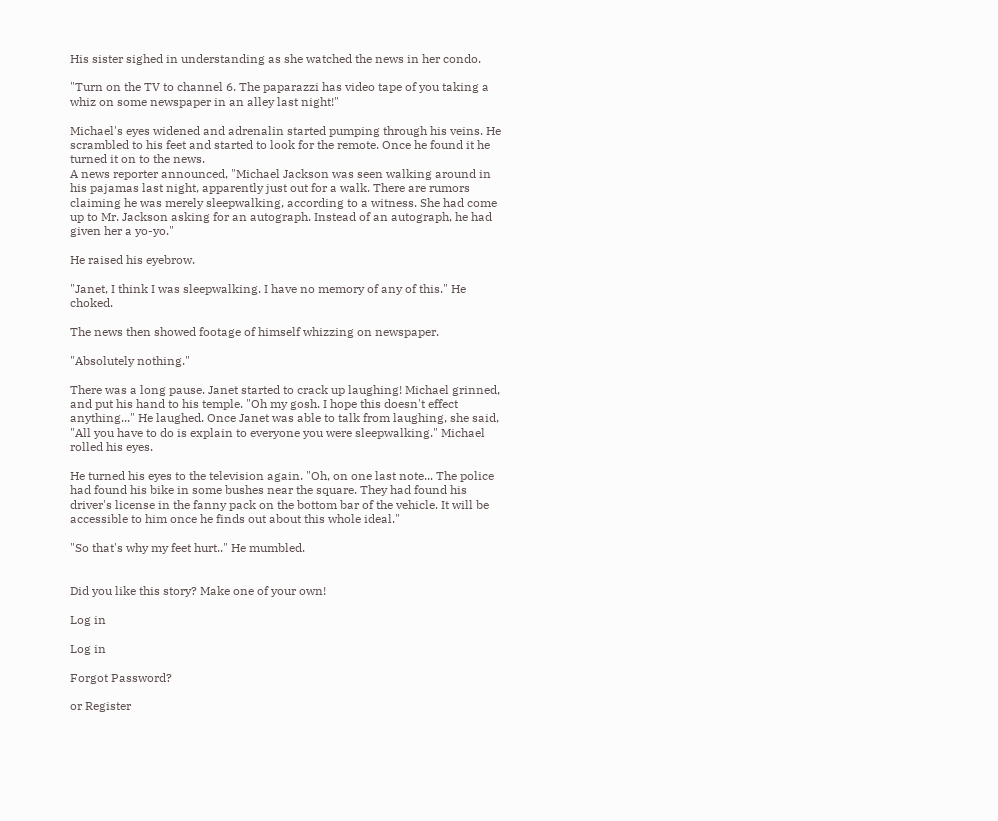His sister sighed in understanding as she watched the news in her condo.

"Turn on the TV to channel 6. The paparazzi has video tape of you taking a whiz on some newspaper in an alley last night!"

Michael's eyes widened and adrenalin started pumping through his veins. He scrambled to his feet and started to look for the remote. Once he found it he turned it on to the news.
A news reporter announced, "Michael Jackson was seen walking around in his pajamas last night, apparently just out for a walk. There are rumors claiming he was merely sleepwalking, according to a witness. She had come up to Mr. Jackson asking for an autograph. Instead of an autograph, he had given her a yo-yo."

He raised his eyebrow.

"Janet, I think I was sleepwalking. I have no memory of any of this." He choked.

The news then showed footage of himself whizzing on newspaper.

"Absolutely nothing."

There was a long pause. Janet started to crack up laughing! Michael grinned, and put his hand to his temple. "Oh my gosh. I hope this doesn't effect anything..." He laughed. Once Janet was able to talk from laughing, she said, "All you have to do is explain to everyone you were sleepwalking." Michael rolled his eyes.

He turned his eyes to the television again. "Oh, on one last note... The police had found his bike in some bushes near the square. They had found his driver's license in the fanny pack on the bottom bar of the vehicle. It will be accessible to him once he finds out about this whole ideal."

"So that's why my feet hurt.." He mumbled.


Did you like this story? Make one of your own!

Log in

Log in

Forgot Password?

or Register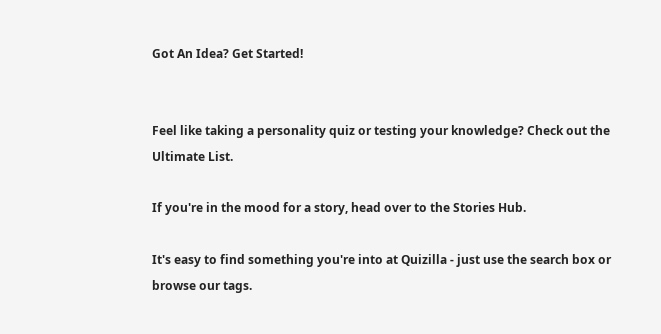Got An Idea? Get Started!


Feel like taking a personality quiz or testing your knowledge? Check out the Ultimate List.

If you're in the mood for a story, head over to the Stories Hub.

It's easy to find something you're into at Quizilla - just use the search box or browse our tags.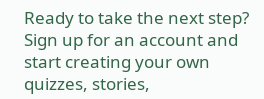Ready to take the next step? Sign up for an account and start creating your own quizzes, stories,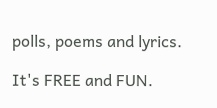polls, poems and lyrics.

It's FREE and FUN.